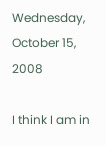Wednesday, October 15, 2008

I think I am in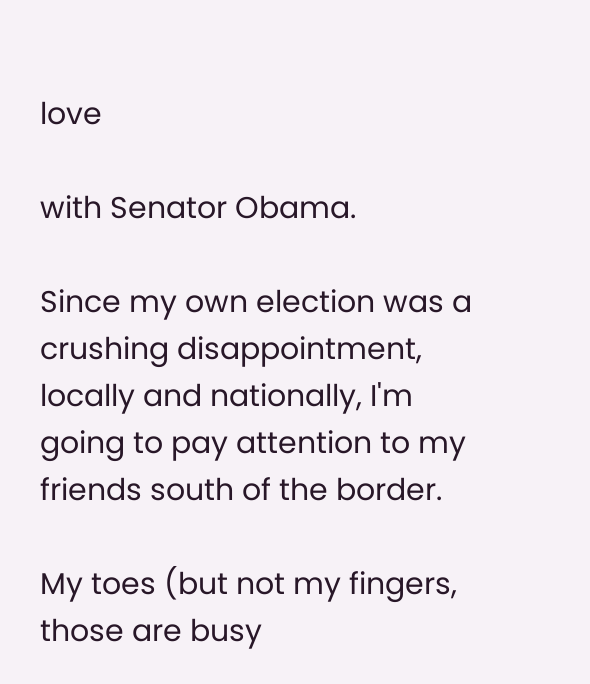love

with Senator Obama.

Since my own election was a crushing disappointment, locally and nationally, I'm going to pay attention to my friends south of the border.

My toes (but not my fingers, those are busy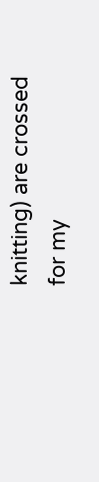knitting) are crossed for my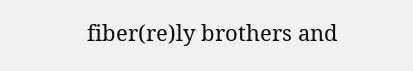fiber(re)ly brothers and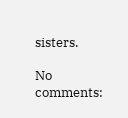sisters.

No comments: